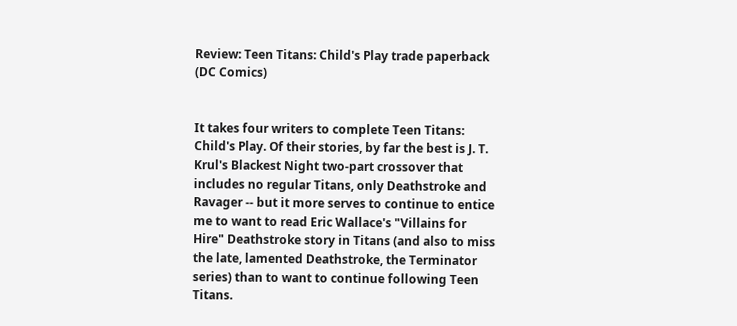Review: Teen Titans: Child's Play trade paperback (DC Comics)


It takes four writers to complete Teen Titans: Child's Play. Of their stories, by far the best is J. T. Krul's Blackest Night two-part crossover that includes no regular Titans, only Deathstroke and Ravager -- but it more serves to continue to entice me to want to read Eric Wallace's "Villains for Hire" Deathstroke story in Titans (and also to miss the late, lamented Deathstroke, the Terminator series) than to want to continue following Teen Titans.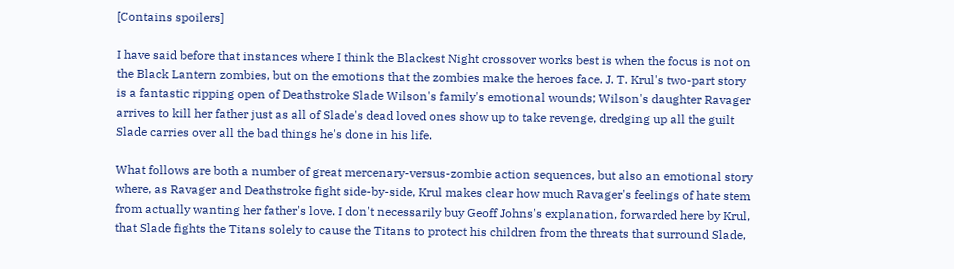[Contains spoilers]

I have said before that instances where I think the Blackest Night crossover works best is when the focus is not on the Black Lantern zombies, but on the emotions that the zombies make the heroes face. J. T. Krul's two-part story is a fantastic ripping open of Deathstroke Slade Wilson's family's emotional wounds; Wilson's daughter Ravager arrives to kill her father just as all of Slade's dead loved ones show up to take revenge, dredging up all the guilt Slade carries over all the bad things he's done in his life.

What follows are both a number of great mercenary-versus-zombie action sequences, but also an emotional story where, as Ravager and Deathstroke fight side-by-side, Krul makes clear how much Ravager's feelings of hate stem from actually wanting her father's love. I don't necessarily buy Geoff Johns's explanation, forwarded here by Krul, that Slade fights the Titans solely to cause the Titans to protect his children from the threats that surround Slade,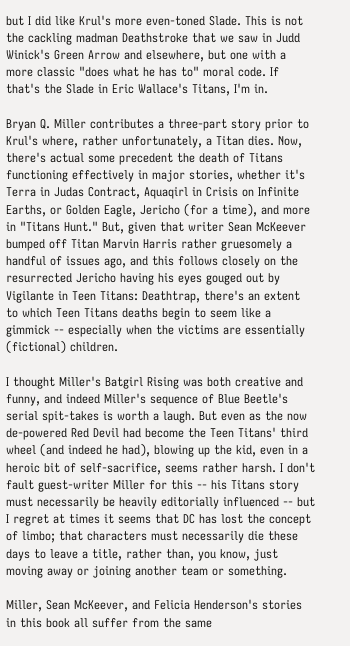but I did like Krul's more even-toned Slade. This is not the cackling madman Deathstroke that we saw in Judd Winick's Green Arrow and elsewhere, but one with a more classic "does what he has to" moral code. If that's the Slade in Eric Wallace's Titans, I'm in.

Bryan Q. Miller contributes a three-part story prior to Krul's where, rather unfortunately, a Titan dies. Now, there's actual some precedent the death of Titans functioning effectively in major stories, whether it's Terra in Judas Contract, Aquaqirl in Crisis on Infinite Earths, or Golden Eagle, Jericho (for a time), and more in "Titans Hunt." But, given that writer Sean McKeever bumped off Titan Marvin Harris rather gruesomely a handful of issues ago, and this follows closely on the resurrected Jericho having his eyes gouged out by Vigilante in Teen Titans: Deathtrap, there's an extent to which Teen Titans deaths begin to seem like a gimmick -- especially when the victims are essentially (fictional) children.

I thought Miller's Batgirl Rising was both creative and funny, and indeed Miller's sequence of Blue Beetle's serial spit-takes is worth a laugh. But even as the now de-powered Red Devil had become the Teen Titans' third wheel (and indeed he had), blowing up the kid, even in a heroic bit of self-sacrifice, seems rather harsh. I don't fault guest-writer Miller for this -- his Titans story must necessarily be heavily editorially influenced -- but I regret at times it seems that DC has lost the concept of limbo; that characters must necessarily die these days to leave a title, rather than, you know, just moving away or joining another team or something.

Miller, Sean McKeever, and Felicia Henderson's stories in this book all suffer from the same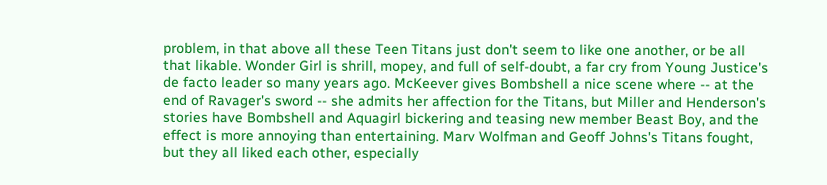problem, in that above all these Teen Titans just don't seem to like one another, or be all that likable. Wonder Girl is shrill, mopey, and full of self-doubt, a far cry from Young Justice's de facto leader so many years ago. McKeever gives Bombshell a nice scene where -- at the end of Ravager's sword -- she admits her affection for the Titans, but Miller and Henderson's stories have Bombshell and Aquagirl bickering and teasing new member Beast Boy, and the effect is more annoying than entertaining. Marv Wolfman and Geoff Johns's Titans fought, but they all liked each other, especially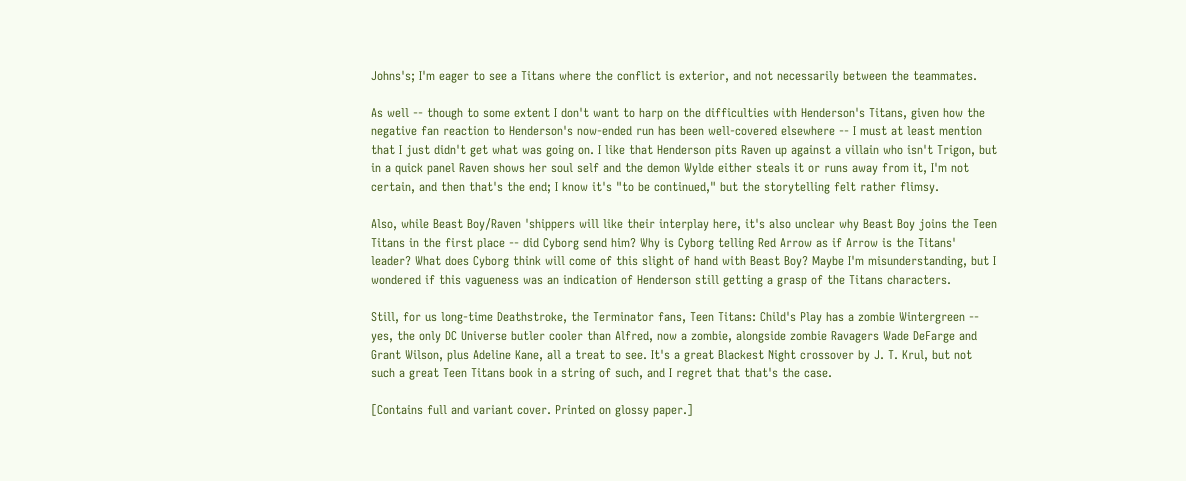Johns's; I'm eager to see a Titans where the conflict is exterior, and not necessarily between the teammates.

As well -- though to some extent I don't want to harp on the difficulties with Henderson's Titans, given how the negative fan reaction to Henderson's now-ended run has been well-covered elsewhere -- I must at least mention that I just didn't get what was going on. I like that Henderson pits Raven up against a villain who isn't Trigon, but in a quick panel Raven shows her soul self and the demon Wylde either steals it or runs away from it, I'm not certain, and then that's the end; I know it's "to be continued," but the storytelling felt rather flimsy.

Also, while Beast Boy/Raven 'shippers will like their interplay here, it's also unclear why Beast Boy joins the Teen Titans in the first place -- did Cyborg send him? Why is Cyborg telling Red Arrow as if Arrow is the Titans' leader? What does Cyborg think will come of this slight of hand with Beast Boy? Maybe I'm misunderstanding, but I wondered if this vagueness was an indication of Henderson still getting a grasp of the Titans characters.

Still, for us long-time Deathstroke, the Terminator fans, Teen Titans: Child's Play has a zombie Wintergreen -- yes, the only DC Universe butler cooler than Alfred, now a zombie, alongside zombie Ravagers Wade DeFarge and Grant Wilson, plus Adeline Kane, all a treat to see. It's a great Blackest Night crossover by J. T. Krul, but not such a great Teen Titans book in a string of such, and I regret that that's the case.

[Contains full and variant cover. Printed on glossy paper.]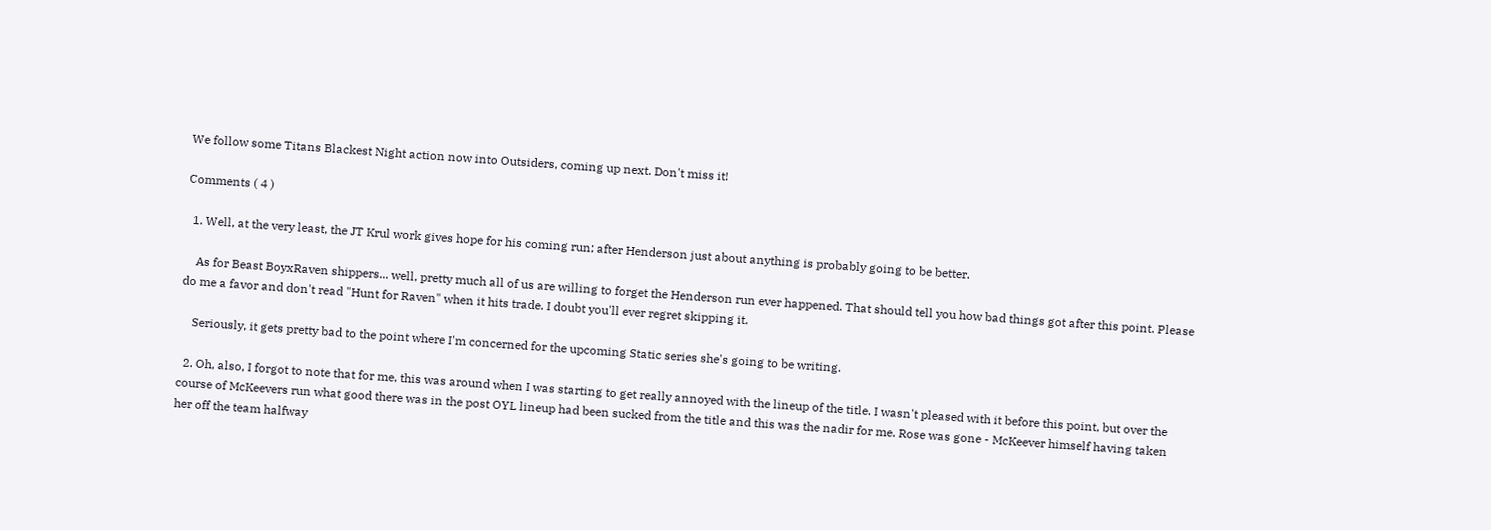We follow some Titans Blackest Night action now into Outsiders, coming up next. Don't miss it!

Comments ( 4 )

  1. Well, at the very least, the JT Krul work gives hope for his coming run; after Henderson just about anything is probably going to be better.

    As for Beast BoyxRaven shippers... well, pretty much all of us are willing to forget the Henderson run ever happened. That should tell you how bad things got after this point. Please do me a favor and don't read "Hunt for Raven" when it hits trade. I doubt you'll ever regret skipping it.

    Seriously, it gets pretty bad to the point where I'm concerned for the upcoming Static series she's going to be writing.

  2. Oh, also, I forgot to note that for me, this was around when I was starting to get really annoyed with the lineup of the title. I wasn't pleased with it before this point, but over the course of McKeevers run what good there was in the post OYL lineup had been sucked from the title and this was the nadir for me. Rose was gone - McKeever himself having taken her off the team halfway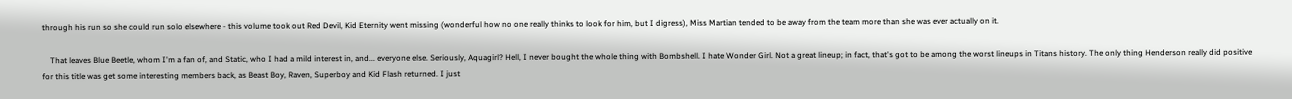through his run so she could run solo elsewhere - this volume took out Red Devil, Kid Eternity went missing (wonderful how no one really thinks to look for him, but I digress), Miss Martian tended to be away from the team more than she was ever actually on it.

    That leaves Blue Beetle, whom I'm a fan of, and Static, who I had a mild interest in, and... everyone else. Seriously, Aquagirl? Hell, I never bought the whole thing with Bombshell. I hate Wonder Girl. Not a great lineup; in fact, that's got to be among the worst lineups in Titans history. The only thing Henderson really did positive for this title was get some interesting members back, as Beast Boy, Raven, Superboy and Kid Flash returned. I just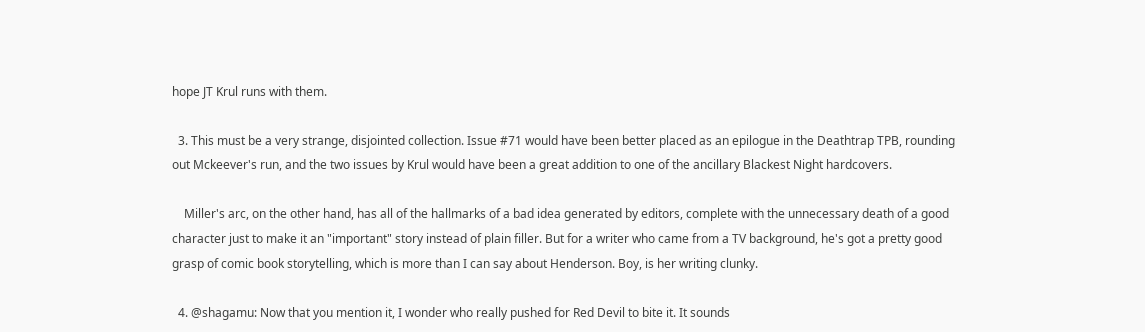hope JT Krul runs with them.

  3. This must be a very strange, disjointed collection. Issue #71 would have been better placed as an epilogue in the Deathtrap TPB, rounding out Mckeever's run, and the two issues by Krul would have been a great addition to one of the ancillary Blackest Night hardcovers.

    Miller's arc, on the other hand, has all of the hallmarks of a bad idea generated by editors, complete with the unnecessary death of a good character just to make it an "important" story instead of plain filler. But for a writer who came from a TV background, he's got a pretty good grasp of comic book storytelling, which is more than I can say about Henderson. Boy, is her writing clunky.

  4. @shagamu: Now that you mention it, I wonder who really pushed for Red Devil to bite it. It sounds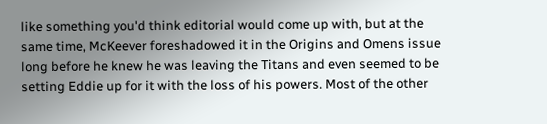like something you'd think editorial would come up with, but at the same time, McKeever foreshadowed it in the Origins and Omens issue long before he knew he was leaving the Titans and even seemed to be setting Eddie up for it with the loss of his powers. Most of the other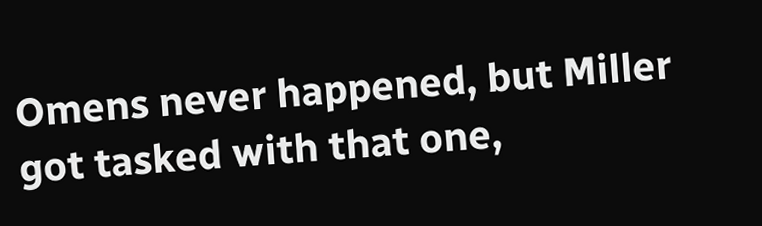Omens never happened, but Miller got tasked with that one,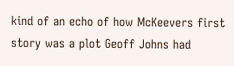kind of an echo of how McKeevers first story was a plot Geoff Johns had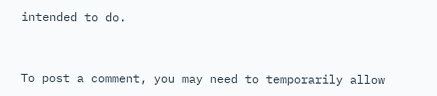intended to do.


To post a comment, you may need to temporarily allow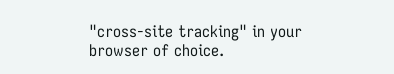"cross-site tracking" in your browser of choice.